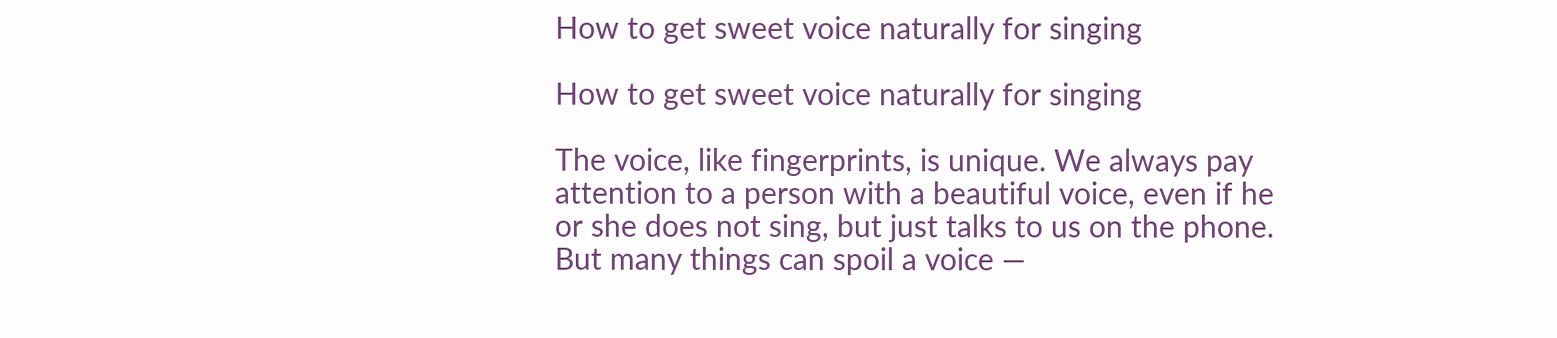How to get sweet voice naturally for singing

How to get sweet voice naturally for singing

The voice, like fingerprints, is unique. We always pay attention to a person with a beautiful voice, even if he or she does not sing, but just talks to us on the phone. But many things can spoil a voice —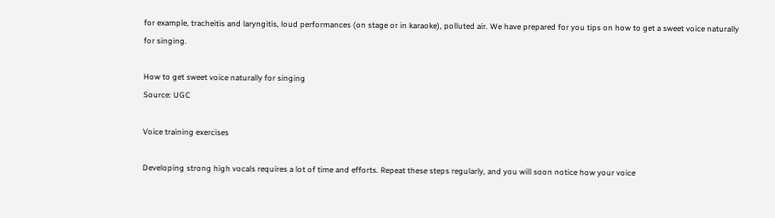for example, tracheitis and laryngitis, loud performances (on stage or in karaoke), polluted air. We have prepared for you tips on how to get a sweet voice naturally for singing.

How to get sweet voice naturally for singing
Source: UGC

Voice training exercises

Developing strong high vocals requires a lot of time and efforts. Repeat these steps regularly, and you will soon notice how your voice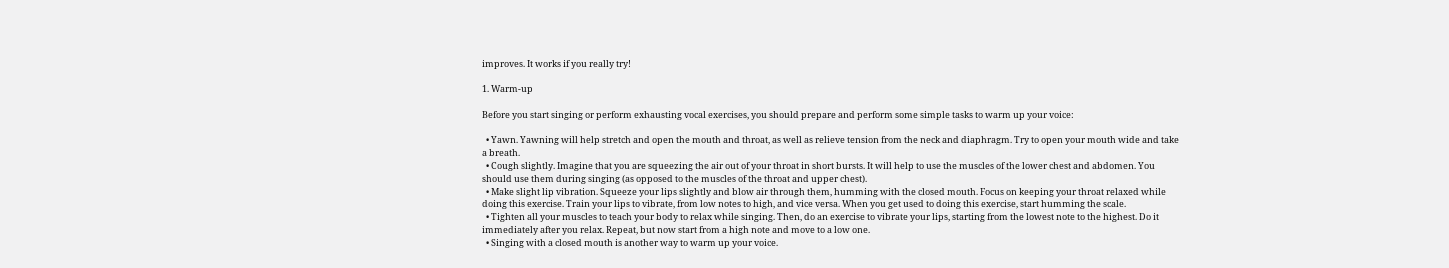improves. It works if you really try!

1. Warm-up

Before you start singing or perform exhausting vocal exercises, you should prepare and perform some simple tasks to warm up your voice:

  • Yawn. Yawning will help stretch and open the mouth and throat, as well as relieve tension from the neck and diaphragm. Try to open your mouth wide and take a breath.
  • Cough slightly. Imagine that you are squeezing the air out of your throat in short bursts. It will help to use the muscles of the lower chest and abdomen. You should use them during singing (as opposed to the muscles of the throat and upper chest).
  • Make slight lip vibration. Squeeze your lips slightly and blow air through them, humming with the closed mouth. Focus on keeping your throat relaxed while doing this exercise. Train your lips to vibrate, from low notes to high, and vice versa. When you get used to doing this exercise, start humming the scale.
  • Tighten all your muscles to teach your body to relax while singing. Then, do an exercise to vibrate your lips, starting from the lowest note to the highest. Do it immediately after you relax. Repeat, but now start from a high note and move to a low one.
  • Singing with a closed mouth is another way to warm up your voice.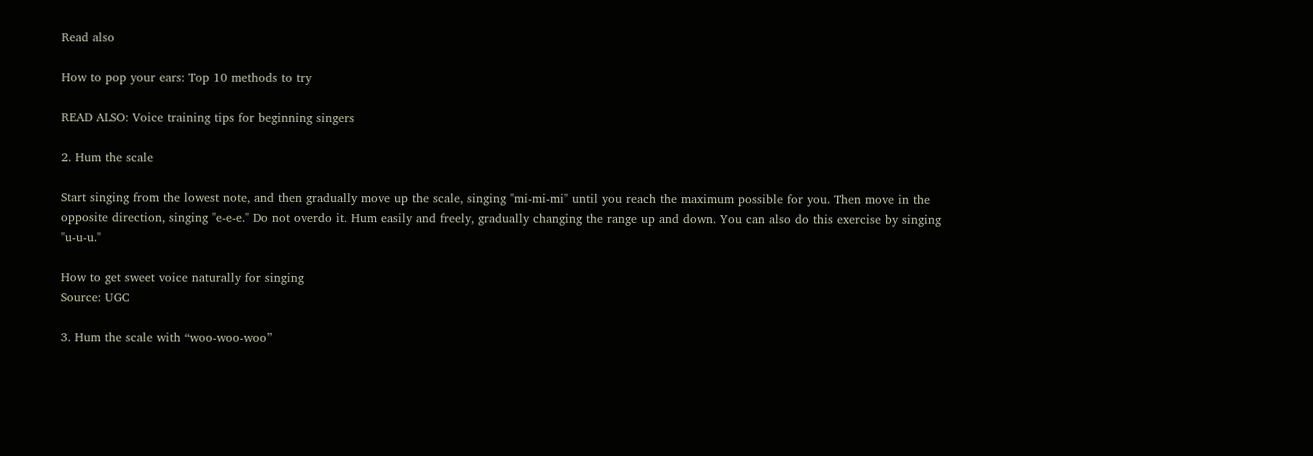Read also

How to pop your ears: Top 10 methods to try

READ ALSO: Voice training tips for beginning singers

2. Hum the scale

Start singing from the lowest note, and then gradually move up the scale, singing "mi-mi-mi" until you reach the maximum possible for you. Then move in the opposite direction, singing "e-e-e." Do not overdo it. Hum easily and freely, gradually changing the range up and down. You can also do this exercise by singing "u-u-u."

How to get sweet voice naturally for singing
Source: UGC

3. Hum the scale with “woo-woo-woo”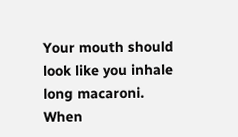Your mouth should look like you inhale long macaroni. When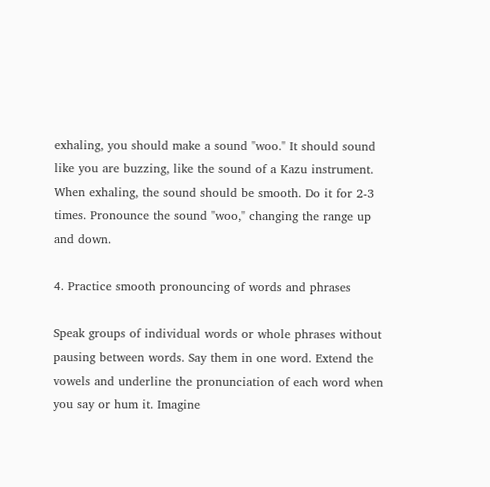exhaling, you should make a sound "woo." It should sound like you are buzzing, like the sound of a Kazu instrument. When exhaling, the sound should be smooth. Do it for 2-3 times. Pronounce the sound "woo," changing the range up and down.

4. Practice smooth pronouncing of words and phrases

Speak groups of individual words or whole phrases without pausing between words. Say them in one word. Extend the vowels and underline the pronunciation of each word when you say or hum it. Imagine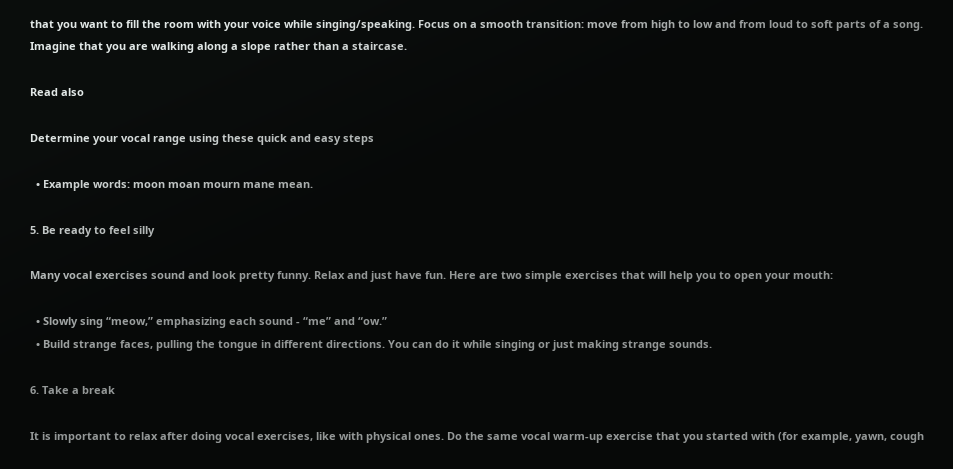that you want to fill the room with your voice while singing/speaking. Focus on a smooth transition: move from high to low and from loud to soft parts of a song. Imagine that you are walking along a slope rather than a staircase.

Read also

Determine your vocal range using these quick and easy steps

  • Example words: moon moan mourn mane mean.

5. Be ready to feel silly

Many vocal exercises sound and look pretty funny. Relax and just have fun. Here are two simple exercises that will help you to open your mouth:

  • Slowly sing “meow,” emphasizing each sound - “me” and “ow.”
  • Build strange faces, pulling the tongue in different directions. You can do it while singing or just making strange sounds.

6. Take a break

It is important to relax after doing vocal exercises, like with physical ones. Do the same vocal warm-up exercise that you started with (for example, yawn, cough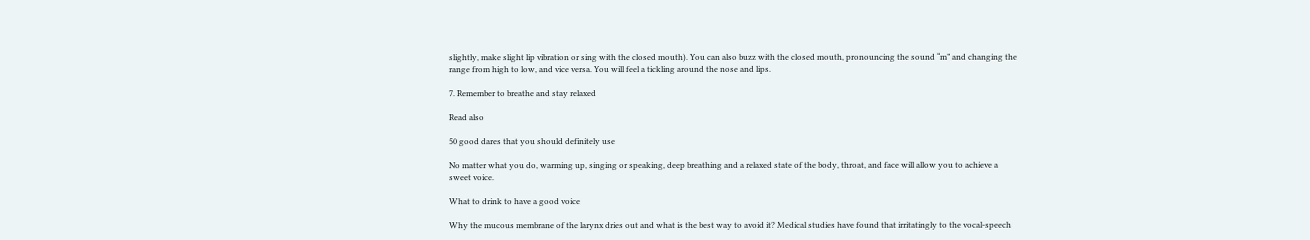slightly, make slight lip vibration or sing with the closed mouth). You can also buzz with the closed mouth, pronouncing the sound “m” and changing the range from high to low, and vice versa. You will feel a tickling around the nose and lips.

7. Remember to breathe and stay relaxed

Read also

50 good dares that you should definitely use

No matter what you do, warming up, singing or speaking, deep breathing and a relaxed state of the body, throat, and face will allow you to achieve a sweet voice.

What to drink to have a good voice

Why the mucous membrane of the larynx dries out and what is the best way to avoid it? Medical studies have found that irritatingly to the vocal-speech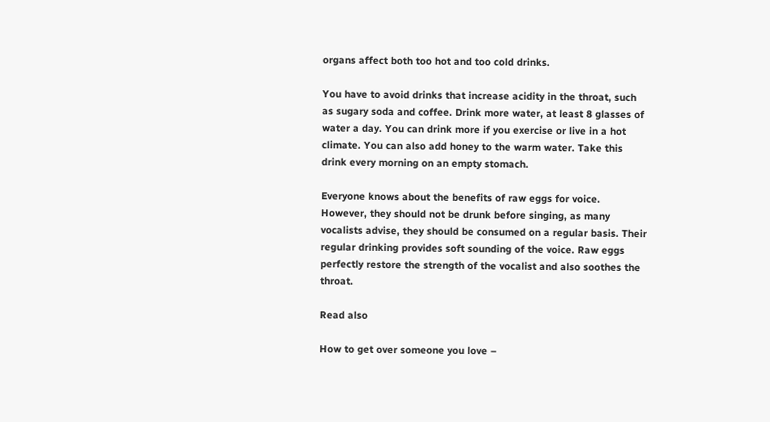organs affect both too hot and too cold drinks.

You have to avoid drinks that increase acidity in the throat, such as sugary soda and coffee. Drink more water, at least 8 glasses of water a day. You can drink more if you exercise or live in a hot climate. You can also add honey to the warm water. Take this drink every morning on an empty stomach.

Everyone knows about the benefits of raw eggs for voice. However, they should not be drunk before singing, as many vocalists advise, they should be consumed on a regular basis. Their regular drinking provides soft sounding of the voice. Raw eggs perfectly restore the strength of the vocalist and also soothes the throat.

Read also

How to get over someone you love –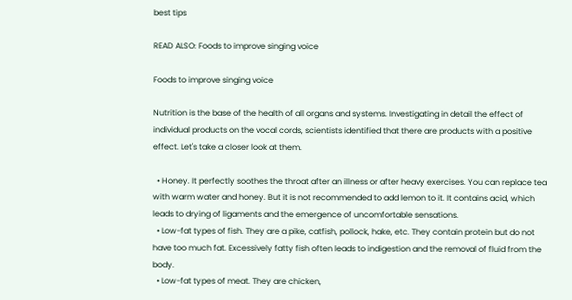best tips

READ ALSO: Foods to improve singing voice

Foods to improve singing voice

Nutrition is the base of the health of all organs and systems. Investigating in detail the effect of individual products on the vocal cords, scientists identified that there are products with a positive effect. Let's take a closer look at them.

  • Honey. It perfectly soothes the throat after an illness or after heavy exercises. You can replace tea with warm water and honey. But it is not recommended to add lemon to it. It contains acid, which leads to drying of ligaments and the emergence of uncomfortable sensations.
  • Low-fat types of fish. They are a pike, catfish, pollock, hake, etc. They contain protein but do not have too much fat. Excessively fatty fish often leads to indigestion and the removal of fluid from the body.
  • Low-fat types of meat. They are chicken,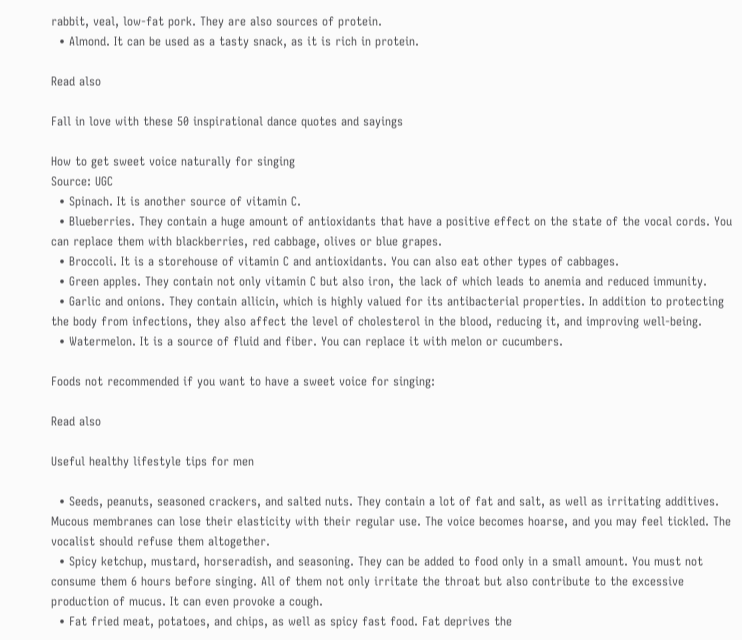rabbit, veal, low-fat pork. They are also sources of protein.
  • Almond. It can be used as a tasty snack, as it is rich in protein.

Read also

Fall in love with these 50 inspirational dance quotes and sayings

How to get sweet voice naturally for singing
Source: UGC
  • Spinach. It is another source of vitamin C.
  • Blueberries. They contain a huge amount of antioxidants that have a positive effect on the state of the vocal cords. You can replace them with blackberries, red cabbage, olives or blue grapes.
  • Broccoli. It is a storehouse of vitamin C and antioxidants. You can also eat other types of cabbages.
  • Green apples. They contain not only vitamin C but also iron, the lack of which leads to anemia and reduced immunity.
  • Garlic and onions. They contain allicin, which is highly valued for its antibacterial properties. In addition to protecting the body from infections, they also affect the level of cholesterol in the blood, reducing it, and improving well-being.
  • Watermelon. It is a source of fluid and fiber. You can replace it with melon or cucumbers.

Foods not recommended if you want to have a sweet voice for singing:

Read also

Useful healthy lifestyle tips for men

  • Seeds, peanuts, seasoned crackers, and salted nuts. They contain a lot of fat and salt, as well as irritating additives. Mucous membranes can lose their elasticity with their regular use. The voice becomes hoarse, and you may feel tickled. The vocalist should refuse them altogether.
  • Spicy ketchup, mustard, horseradish, and seasoning. They can be added to food only in a small amount. You must not consume them 6 hours before singing. All of them not only irritate the throat but also contribute to the excessive production of mucus. It can even provoke a cough.
  • Fat fried meat, potatoes, and chips, as well as spicy fast food. Fat deprives the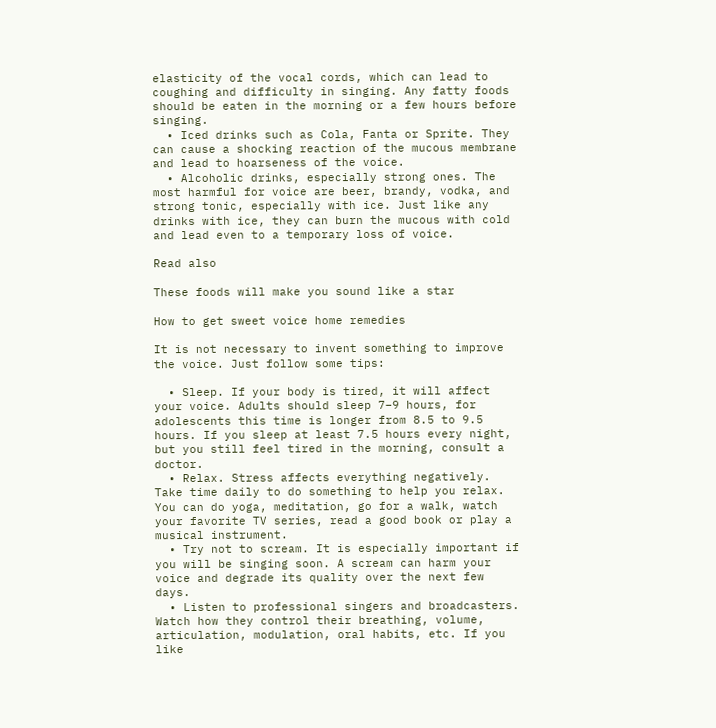elasticity of the vocal cords, which can lead to coughing and difficulty in singing. Any fatty foods should be eaten in the morning or a few hours before singing.
  • Iced drinks such as Cola, Fanta or Sprite. They can cause a shocking reaction of the mucous membrane and lead to hoarseness of the voice.
  • Alcoholic drinks, especially strong ones. The most harmful for voice are beer, brandy, vodka, and strong tonic, especially with ice. Just like any drinks with ice, they can burn the mucous with cold and lead even to a temporary loss of voice.

Read also

These foods will make you sound like a star

How to get sweet voice home remedies

It is not necessary to invent something to improve the voice. Just follow some tips:

  • Sleep. If your body is tired, it will affect your voice. Adults should sleep 7–9 hours, for adolescents this time is longer from 8.5 to 9.5 hours. If you sleep at least 7.5 hours every night, but you still feel tired in the morning, consult a doctor.
  • Relax. Stress affects everything negatively. Take time daily to do something to help you relax. You can do yoga, meditation, go for a walk, watch your favorite TV series, read a good book or play a musical instrument.
  • Try not to scream. It is especially important if you will be singing soon. A scream can harm your voice and degrade its quality over the next few days.
  • Listen to professional singers and broadcasters. Watch how they control their breathing, volume, articulation, modulation, oral habits, etc. If you like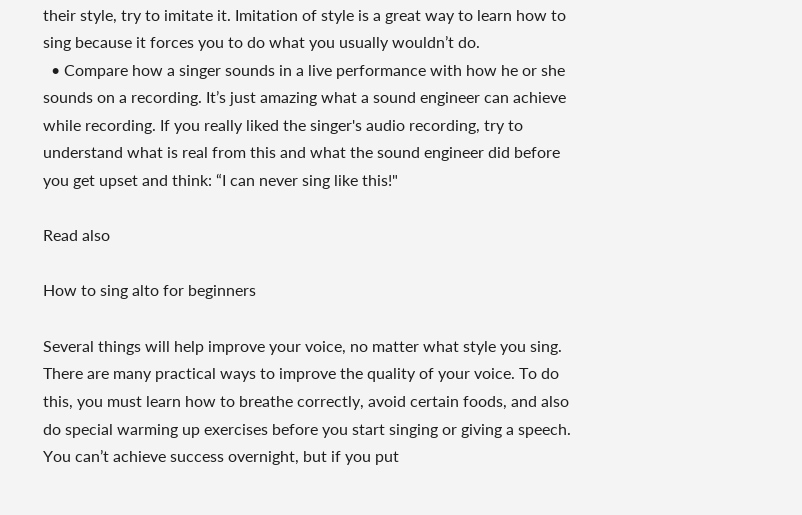their style, try to imitate it. Imitation of style is a great way to learn how to sing because it forces you to do what you usually wouldn’t do.
  • Compare how a singer sounds in a live performance with how he or she sounds on a recording. It’s just amazing what a sound engineer can achieve while recording. If you really liked the singer's audio recording, try to understand what is real from this and what the sound engineer did before you get upset and think: “I can never sing like this!"

Read also

How to sing alto for beginners

Several things will help improve your voice, no matter what style you sing. There are many practical ways to improve the quality of your voice. To do this, you must learn how to breathe correctly, avoid certain foods, and also do special warming up exercises before you start singing or giving a speech. You can’t achieve success overnight, but if you put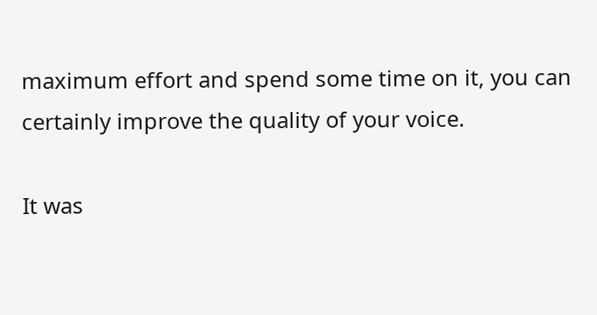maximum effort and spend some time on it, you can certainly improve the quality of your voice.

It was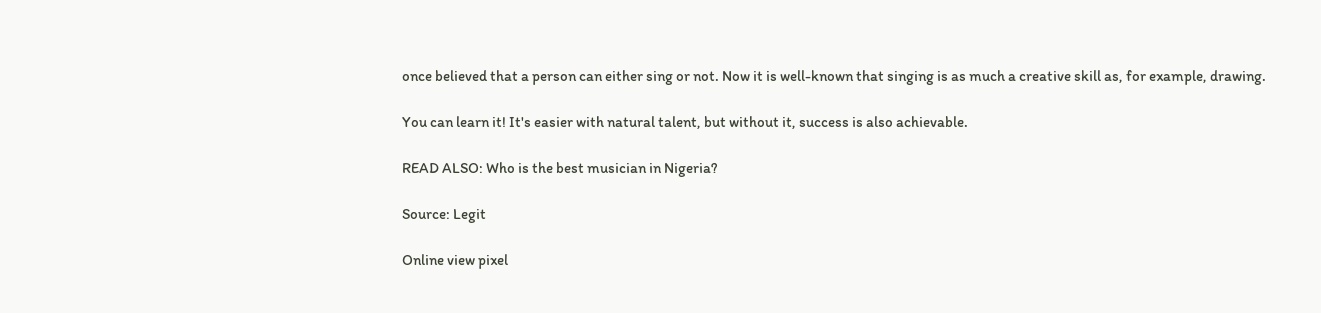once believed that a person can either sing or not. Now it is well-known that singing is as much a creative skill as, for example, drawing.

You can learn it! It's easier with natural talent, but without it, success is also achievable.

READ ALSO: Who is the best musician in Nigeria?

Source: Legit

Online view pixel